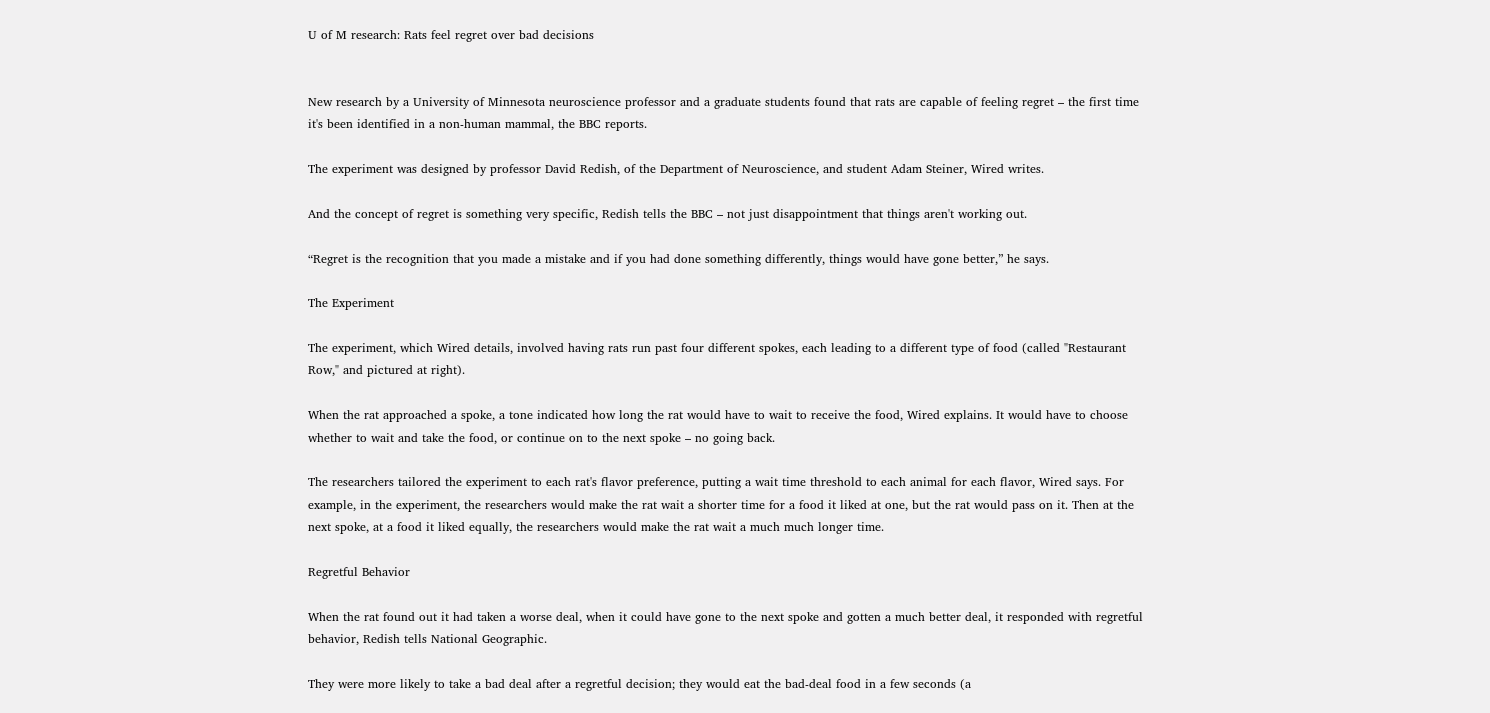U of M research: Rats feel regret over bad decisions


New research by a University of Minnesota neuroscience professor and a graduate students found that rats are capable of feeling regret – the first time it's been identified in a non-human mammal, the BBC reports.

The experiment was designed by professor David Redish, of the Department of Neuroscience, and student Adam Steiner, Wired writes.

And the concept of regret is something very specific, Redish tells the BBC – not just disappointment that things aren't working out.

“Regret is the recognition that you made a mistake and if you had done something differently, things would have gone better,” he says.

The Experiment

The experiment, which Wired details, involved having rats run past four different spokes, each leading to a different type of food (called "Restaurant Row," and pictured at right).

When the rat approached a spoke, a tone indicated how long the rat would have to wait to receive the food, Wired explains. It would have to choose whether to wait and take the food, or continue on to the next spoke – no going back.

The researchers tailored the experiment to each rat's flavor preference, putting a wait time threshold to each animal for each flavor, Wired says. For example, in the experiment, the researchers would make the rat wait a shorter time for a food it liked at one, but the rat would pass on it. Then at the next spoke, at a food it liked equally, the researchers would make the rat wait a much much longer time.

Regretful Behavior

When the rat found out it had taken a worse deal, when it could have gone to the next spoke and gotten a much better deal, it responded with regretful behavior, Redish tells National Geographic.

They were more likely to take a bad deal after a regretful decision; they would eat the bad-deal food in a few seconds (a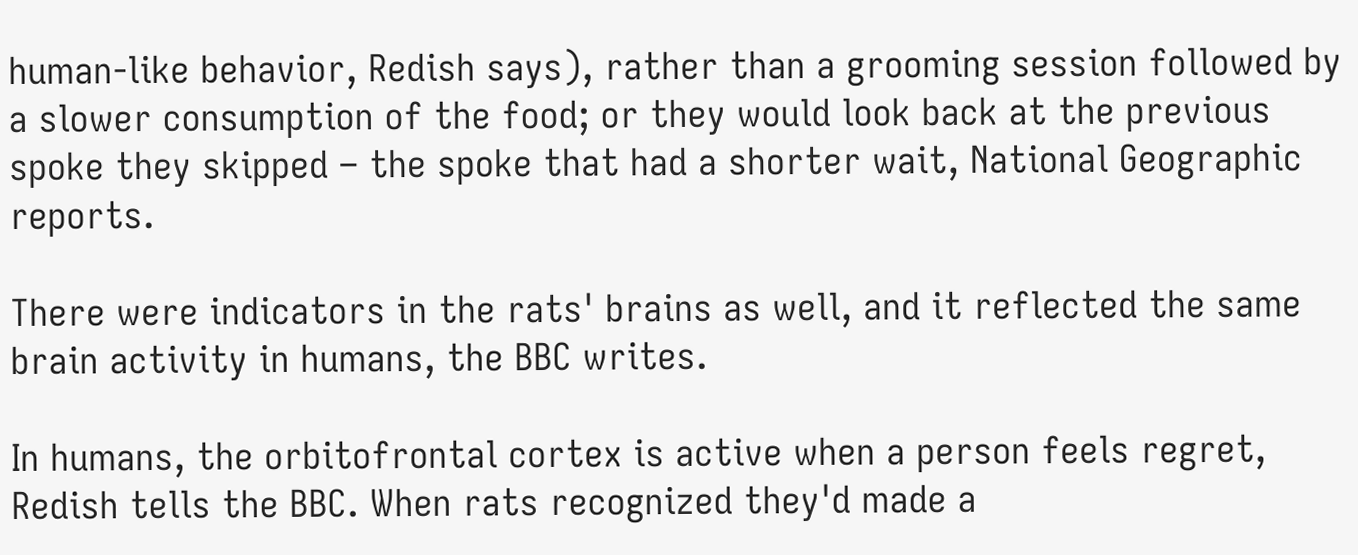human-like behavior, Redish says), rather than a grooming session followed by a slower consumption of the food; or they would look back at the previous spoke they skipped – the spoke that had a shorter wait, National Geographic reports.

There were indicators in the rats' brains as well, and it reflected the same brain activity in humans, the BBC writes.

In humans, the orbitofrontal cortex is active when a person feels regret, Redish tells the BBC. When rats recognized they'd made a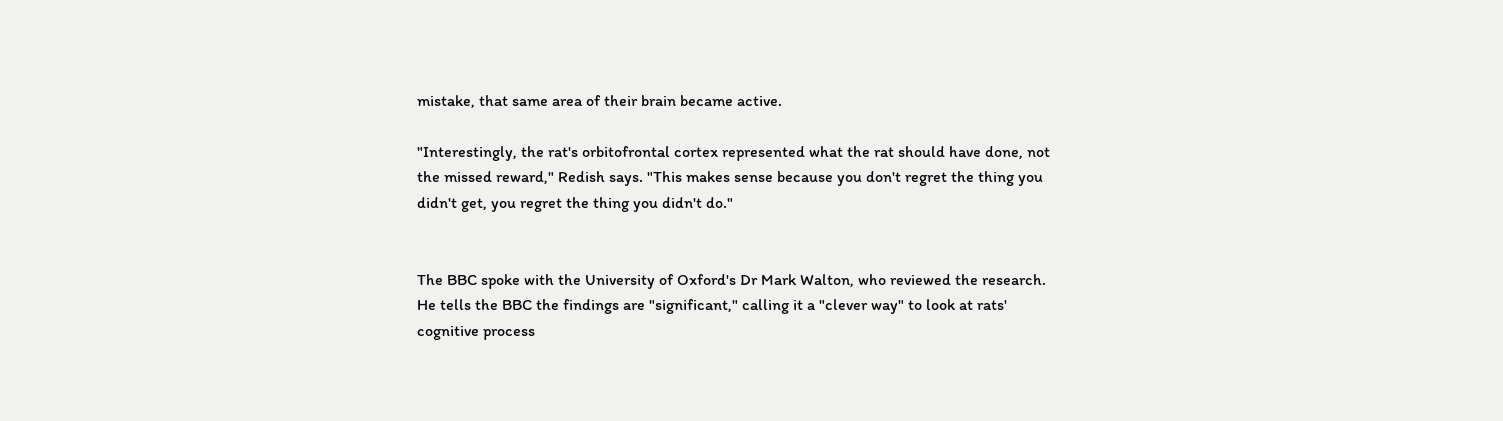mistake, that same area of their brain became active.

"Interestingly, the rat's orbitofrontal cortex represented what the rat should have done, not the missed reward," Redish says. "This makes sense because you don't regret the thing you didn't get, you regret the thing you didn't do."


The BBC spoke with the University of Oxford's Dr Mark Walton, who reviewed the research. He tells the BBC the findings are "significant," calling it a "clever way" to look at rats' cognitive process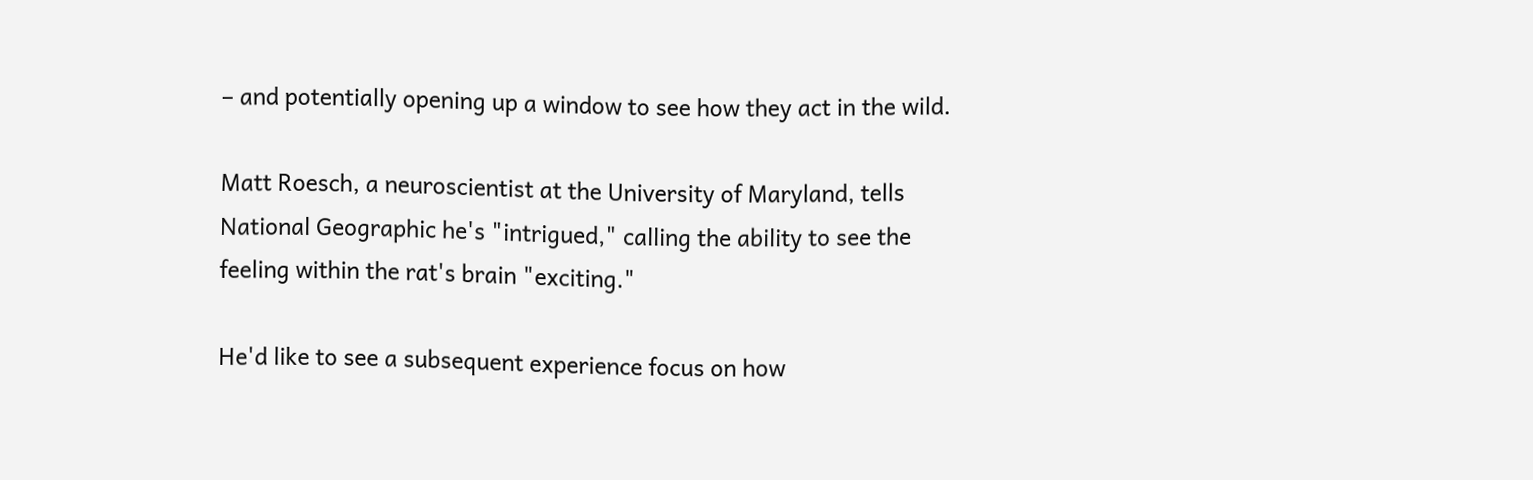– and potentially opening up a window to see how they act in the wild.

Matt Roesch, a neuroscientist at the University of Maryland, tells National Geographic he's "intrigued," calling the ability to see the feeling within the rat's brain "exciting."

He'd like to see a subsequent experience focus on how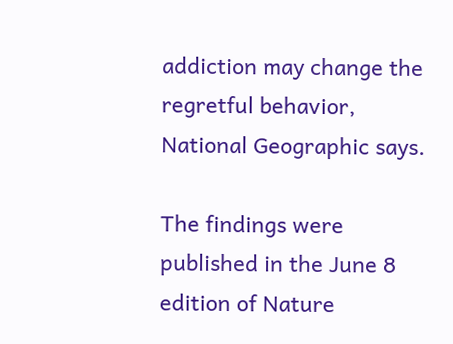addiction may change the regretful behavior, National Geographic says.

The findings were published in the June 8 edition of Nature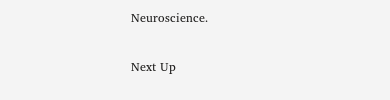Neuroscience.

Next Up